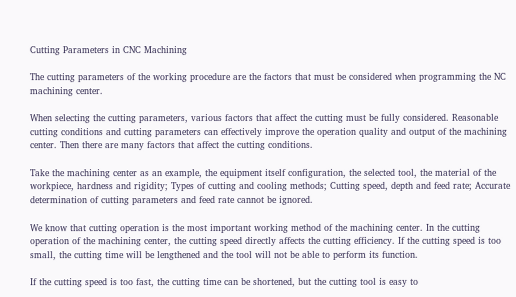Cutting Parameters in CNC Machining

The cutting parameters of the working procedure are the factors that must be considered when programming the NC machining center.

When selecting the cutting parameters, various factors that affect the cutting must be fully considered. Reasonable cutting conditions and cutting parameters can effectively improve the operation quality and output of the machining center. Then there are many factors that affect the cutting conditions.

Take the machining center as an example, the equipment itself configuration, the selected tool, the material of the workpiece, hardness and rigidity; Types of cutting and cooling methods; Cutting speed, depth and feed rate; Accurate determination of cutting parameters and feed rate cannot be ignored.

We know that cutting operation is the most important working method of the machining center. In the cutting operation of the machining center, the cutting speed directly affects the cutting efficiency. If the cutting speed is too small, the cutting time will be lengthened and the tool will not be able to perform its function.

If the cutting speed is too fast, the cutting time can be shortened, but the cutting tool is easy to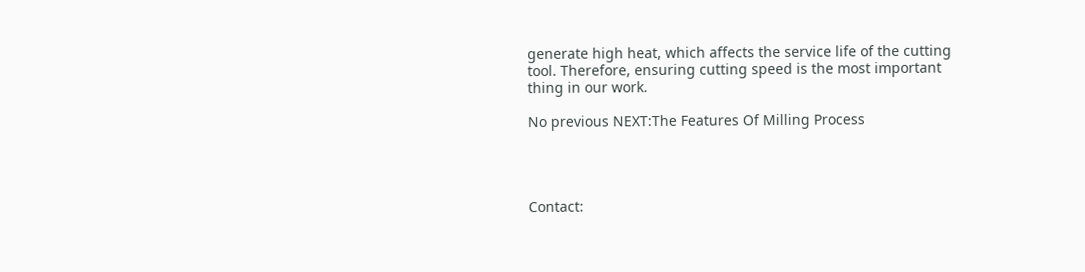generate high heat, which affects the service life of the cutting tool. Therefore, ensuring cutting speed is the most important thing in our work.

No previous NEXT:The Features Of Milling Process




Contact: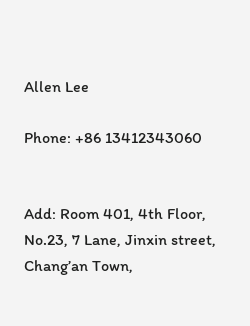Allen Lee

Phone: +86 13412343060


Add: Room 401, 4th Floor, No.23, 7 Lane, Jinxin street, Chang’an Town,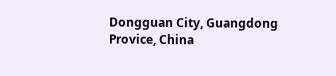Dongguan City, Guangdong Provice, China